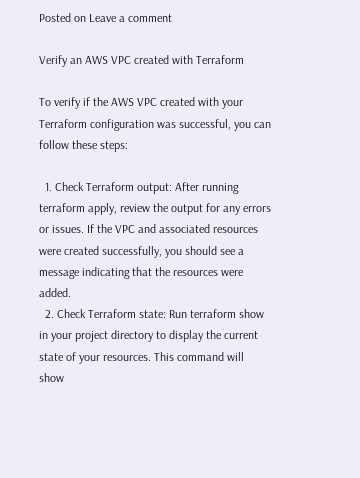Posted on Leave a comment

Verify an AWS VPC created with Terraform

To verify if the AWS VPC created with your Terraform configuration was successful, you can follow these steps:

  1. Check Terraform output: After running terraform apply, review the output for any errors or issues. If the VPC and associated resources were created successfully, you should see a message indicating that the resources were added.
  2. Check Terraform state: Run terraform show in your project directory to display the current state of your resources. This command will show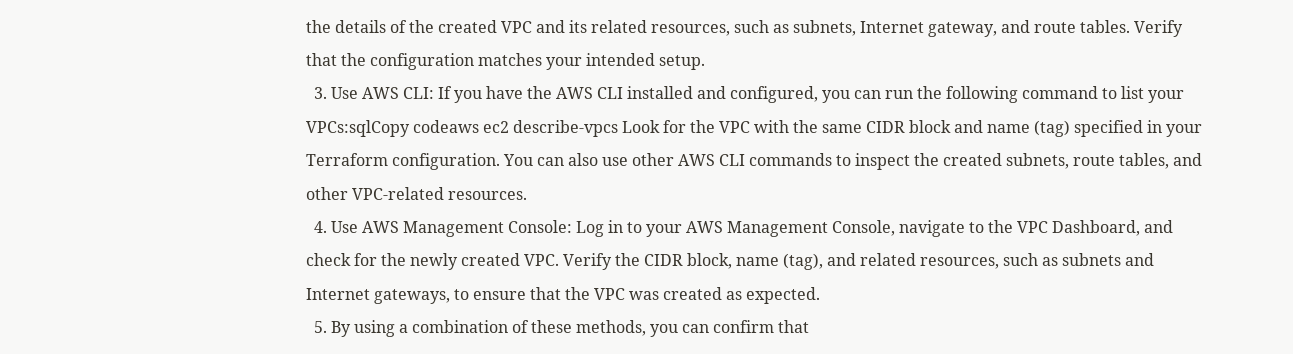the details of the created VPC and its related resources, such as subnets, Internet gateway, and route tables. Verify that the configuration matches your intended setup.
  3. Use AWS CLI: If you have the AWS CLI installed and configured, you can run the following command to list your VPCs:sqlCopy codeaws ec2 describe-vpcs Look for the VPC with the same CIDR block and name (tag) specified in your Terraform configuration. You can also use other AWS CLI commands to inspect the created subnets, route tables, and other VPC-related resources.
  4. Use AWS Management Console: Log in to your AWS Management Console, navigate to the VPC Dashboard, and check for the newly created VPC. Verify the CIDR block, name (tag), and related resources, such as subnets and Internet gateways, to ensure that the VPC was created as expected.
  5. By using a combination of these methods, you can confirm that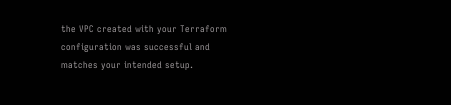the VPC created with your Terraform configuration was successful and matches your intended setup.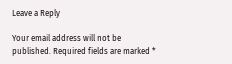Leave a Reply

Your email address will not be published. Required fields are marked *